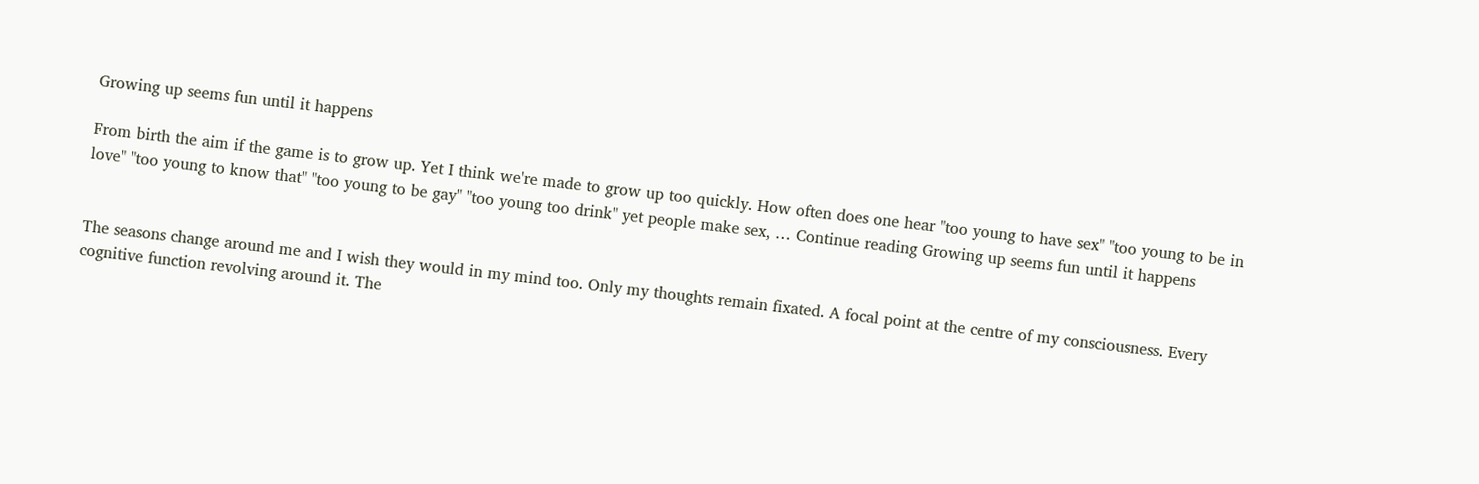Growing up seems fun until it happens

From birth the aim if the game is to grow up. Yet I think we're made to grow up too quickly. How often does one hear "too young to have sex" "too young to be in love" "too young to know that" "too young to be gay" "too young too drink" yet people make sex, … Continue reading Growing up seems fun until it happens


The seasons change around me and I wish they would in my mind too. Only my thoughts remain fixated. A focal point at the centre of my consciousness. Every cognitive function revolving around it. The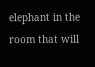elephant in the room that will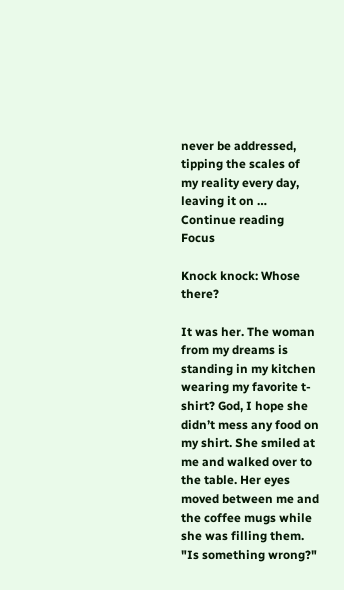never be addressed, tipping the scales of my reality every day, leaving it on … Continue reading Focus

Knock knock: Whose there?

It was her. The woman from my dreams is standing in my kitchen wearing my favorite t-shirt? God, I hope she didn’t mess any food on my shirt. She smiled at me and walked over to the table. Her eyes moved between me and the coffee mugs while she was filling them. "Is something wrong?"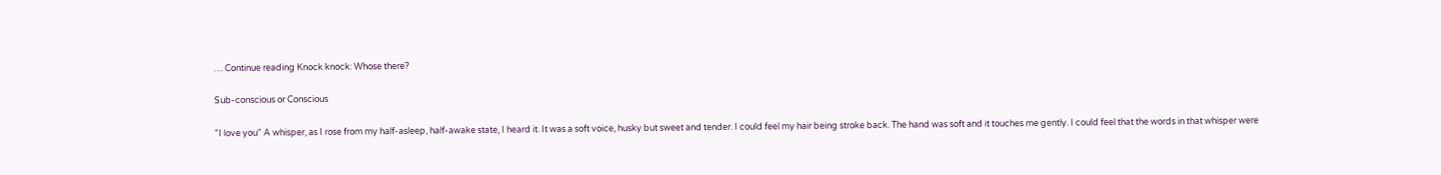… Continue reading Knock knock: Whose there?

Sub-conscious or Conscious

"I love you" A whisper, as I rose from my half-asleep, half-awake state, I heard it. It was a soft voice, husky but sweet and tender. I could feel my hair being stroke back. The hand was soft and it touches me gently. I could feel that the words in that whisper were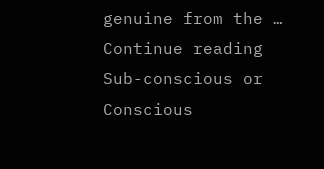genuine from the … Continue reading Sub-conscious or Conscious